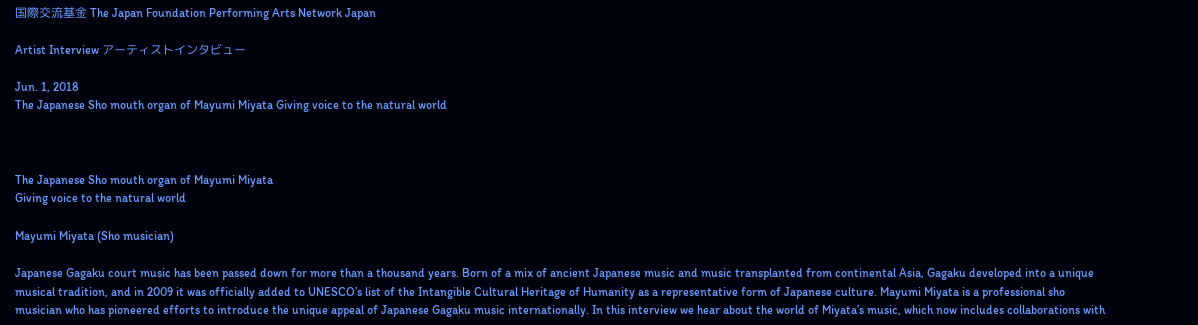国際交流基金 The Japan Foundation Performing Arts Network Japan

Artist Interview アーティストインタビュー

Jun. 1, 2018
The Japanese Sho mouth organ of Mayumi Miyata Giving voice to the natural world



The Japanese Sho mouth organ of Mayumi Miyata
Giving voice to the natural world

Mayumi Miyata (Sho musician)

Japanese Gagaku court music has been passed down for more than a thousand years. Born of a mix of ancient Japanese music and music transplanted from continental Asia, Gagaku developed into a unique musical tradition, and in 2009 it was officially added to UNESCO’s list of the Intangible Cultural Heritage of Humanity as a representative form of Japanese culture. Mayumi Miyata is a professional sho musician who has pioneered efforts to introduce the unique appeal of Japanese Gagaku music internationally. In this interview we hear about the world of Miyata’s music, which now includes collaborations with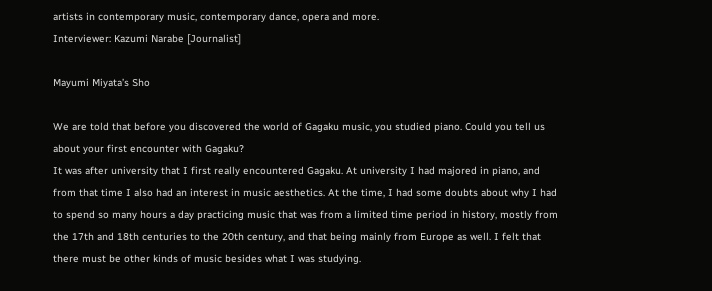artists in contemporary music, contemporary dance, opera and more.
Interviewer: Kazumi Narabe [Journalist]

Mayumi Miyata’s Sho

We are told that before you discovered the world of Gagaku music, you studied piano. Could you tell us about your first encounter with Gagaku?
It was after university that I first really encountered Gagaku. At university I had majored in piano, and from that time I also had an interest in music aesthetics. At the time, I had some doubts about why I had to spend so many hours a day practicing music that was from a limited time period in history, mostly from the 17th and 18th centuries to the 20th century, and that being mainly from Europe as well. I felt that there must be other kinds of music besides what I was studying.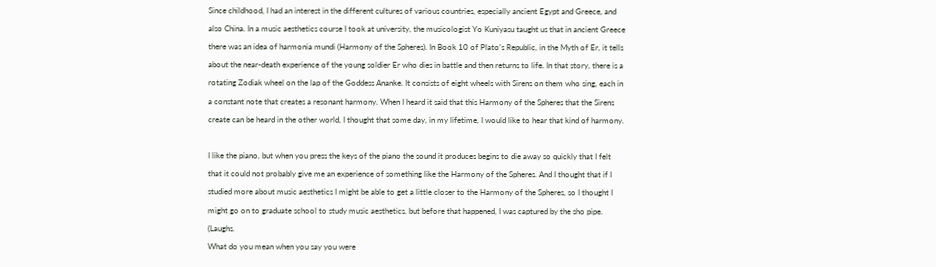Since childhood, I had an interest in the different cultures of various countries, especially ancient Egypt and Greece, and also China. In a music aesthetics course I took at university, the musicologist Yo Kuniyasu taught us that in ancient Greece there was an idea of harmonia mundi (Harmony of the Spheres). In Book 10 of Plato’s Republic, in the Myth of Er, it tells about the near-death experience of the young soldier Er who dies in battle and then returns to life. In that story, there is a rotating Zodiak wheel on the lap of the Goddess Ananke. It consists of eight wheels with Sirens on them who sing, each in a constant note that creates a resonant harmony. When I heard it said that this Harmony of the Spheres that the Sirens create can be heard in the other world, I thought that some day, in my lifetime, I would like to hear that kind of harmony.

I like the piano, but when you press the keys of the piano the sound it produces begins to die away so quickly that I felt that it could not probably give me an experience of something like the Harmony of the Spheres. And I thought that if I studied more about music aesthetics I might be able to get a little closer to the Harmony of the Spheres, so I thought I might go on to graduate school to study music aesthetics, but before that happened, I was captured by the sho pipe. (Laughs.
What do you mean when you say you were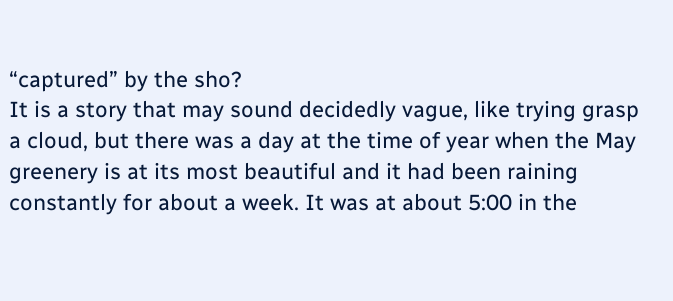“captured” by the sho?
It is a story that may sound decidedly vague, like trying grasp a cloud, but there was a day at the time of year when the May greenery is at its most beautiful and it had been raining constantly for about a week. It was at about 5:00 in the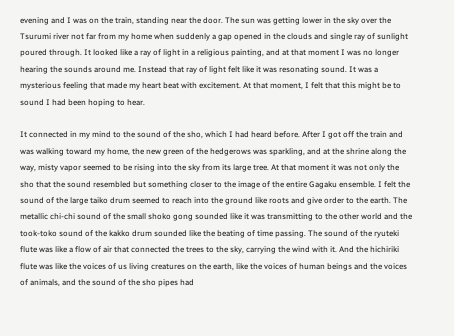evening and I was on the train, standing near the door. The sun was getting lower in the sky over the Tsurumi river not far from my home when suddenly a gap opened in the clouds and single ray of sunlight poured through. It looked like a ray of light in a religious painting, and at that moment I was no longer hearing the sounds around me. Instead that ray of light felt like it was resonating sound. It was a mysterious feeling that made my heart beat with excitement. At that moment, I felt that this might be to sound I had been hoping to hear.

It connected in my mind to the sound of the sho, which I had heard before. After I got off the train and was walking toward my home, the new green of the hedgerows was sparkling, and at the shrine along the way, misty vapor seemed to be rising into the sky from its large tree. At that moment it was not only the sho that the sound resembled but something closer to the image of the entire Gagaku ensemble. I felt the sound of the large taiko drum seemed to reach into the ground like roots and give order to the earth. The metallic chi-chi sound of the small shoko gong sounded like it was transmitting to the other world and the took-toko sound of the kakko drum sounded like the beating of time passing. The sound of the ryuteki flute was like a flow of air that connected the trees to the sky, carrying the wind with it. And the hichiriki flute was like the voices of us living creatures on the earth, like the voices of human beings and the voices of animals, and the sound of the sho pipes had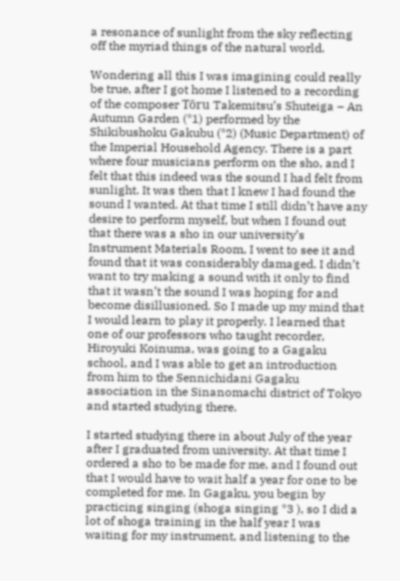a resonance of sunlight from the sky reflecting off the myriad things of the natural world.

Wondering all this I was imagining could really be true, after I got home I listened to a recording of the composer Tōru Takemitsu’s Shuteiga – An Autumn Garden (*1) performed by the Shikibushoku Gakubu (*2) (Music Department) of the Imperial Household Agency. There is a part where four musicians perform on the sho, and I felt that this indeed was the sound I had felt from sunlight. It was then that I knew I had found the sound I wanted. At that time I still didn’t have any desire to perform myself, but when I found out that there was a sho in our university’s Instrument Materials Room, I went to see it and found that it was considerably damaged. I didn’t want to try making a sound with it only to find that it wasn’t the sound I was hoping for and become disillusioned. So I made up my mind that I would learn to play it properly. I learned that one of our professors who taught recorder, Hiroyuki Koinuma, was going to a Gagaku school, and I was able to get an introduction from him to the Sennichidani Gagaku association in the Sinanomachi district of Tokyo and started studying there.

I started studying there in about July of the year after I graduated from university. At that time I ordered a sho to be made for me, and I found out that I would have to wait half a year for one to be completed for me. In Gagaku, you begin by practicing singing (shoga singing *3 ), so I did a lot of shoga training in the half year I was waiting for my instrument, and listening to the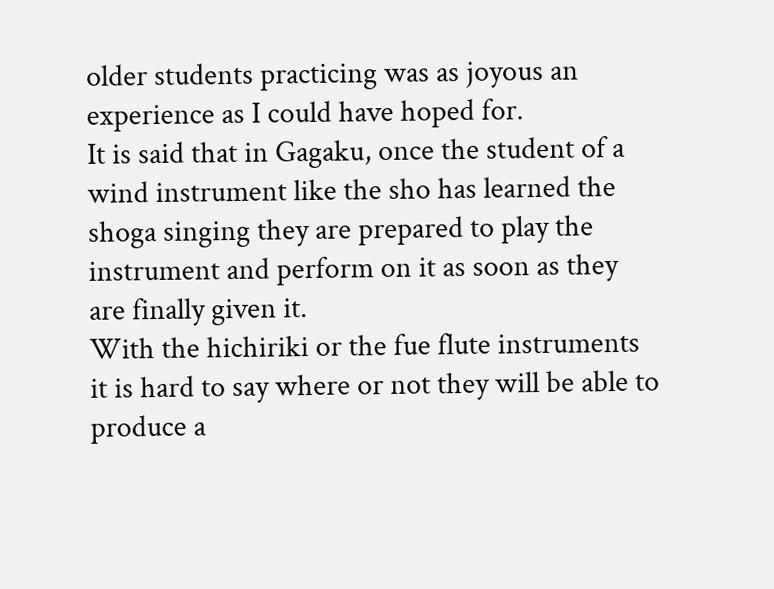older students practicing was as joyous an experience as I could have hoped for.
It is said that in Gagaku, once the student of a wind instrument like the sho has learned the shoga singing they are prepared to play the instrument and perform on it as soon as they are finally given it.
With the hichiriki or the fue flute instruments it is hard to say where or not they will be able to produce a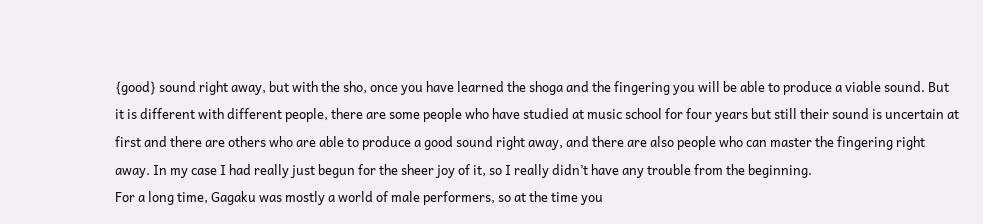{good} sound right away, but with the sho, once you have learned the shoga and the fingering you will be able to produce a viable sound. But it is different with different people, there are some people who have studied at music school for four years but still their sound is uncertain at first and there are others who are able to produce a good sound right away, and there are also people who can master the fingering right away. In my case I had really just begun for the sheer joy of it, so I really didn’t have any trouble from the beginning.
For a long time, Gagaku was mostly a world of male performers, so at the time you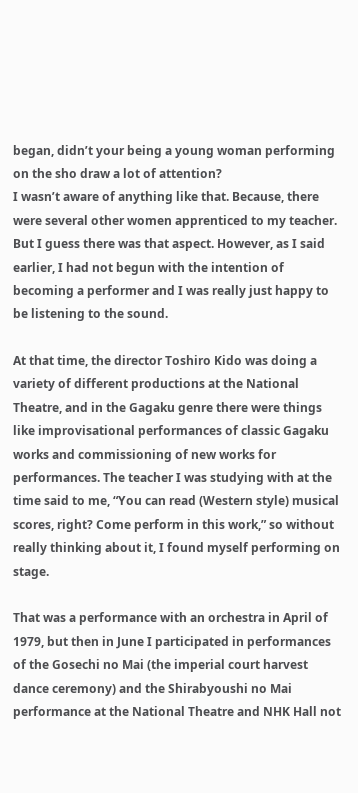began, didn’t your being a young woman performing on the sho draw a lot of attention?
I wasn’t aware of anything like that. Because, there were several other women apprenticed to my teacher. But I guess there was that aspect. However, as I said earlier, I had not begun with the intention of becoming a performer and I was really just happy to be listening to the sound.

At that time, the director Toshiro Kido was doing a variety of different productions at the National Theatre, and in the Gagaku genre there were things like improvisational performances of classic Gagaku works and commissioning of new works for performances. The teacher I was studying with at the time said to me, “You can read (Western style) musical scores, right? Come perform in this work,” so without really thinking about it, I found myself performing on stage.

That was a performance with an orchestra in April of 1979, but then in June I participated in performances of the Gosechi no Mai (the imperial court harvest dance ceremony) and the Shirabyoushi no Mai performance at the National Theatre and NHK Hall not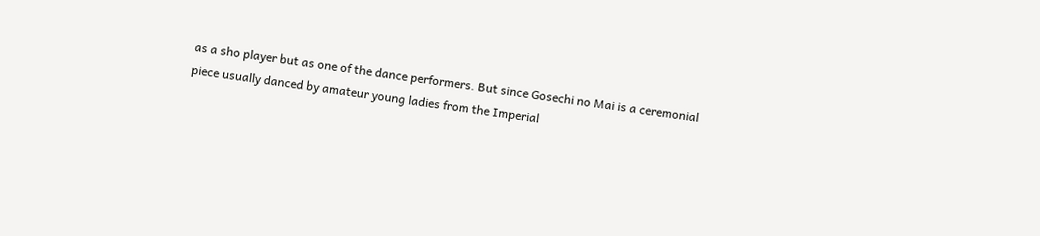as a sho player but as one of the dance performers. But since Gosechi no Mai is a ceremonial piece usually danced by amateur young ladies from the Imperial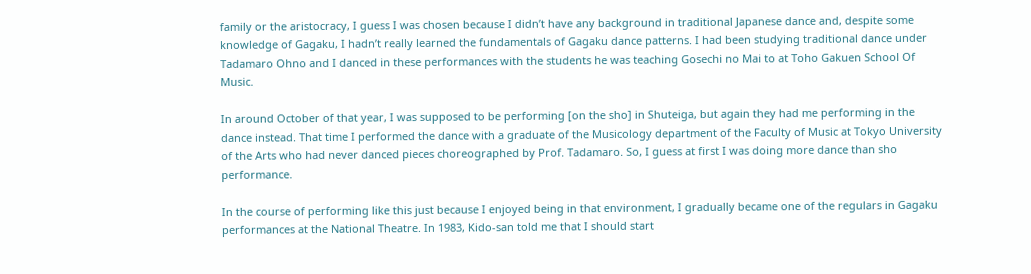family or the aristocracy, I guess I was chosen because I didn’t have any background in traditional Japanese dance and, despite some knowledge of Gagaku, I hadn’t really learned the fundamentals of Gagaku dance patterns. I had been studying traditional dance under Tadamaro Ohno and I danced in these performances with the students he was teaching Gosechi no Mai to at Toho Gakuen School Of Music.

In around October of that year, I was supposed to be performing [on the sho] in Shuteiga, but again they had me performing in the dance instead. That time I performed the dance with a graduate of the Musicology department of the Faculty of Music at Tokyo University of the Arts who had never danced pieces choreographed by Prof. Tadamaro. So, I guess at first I was doing more dance than sho performance.

In the course of performing like this just because I enjoyed being in that environment, I gradually became one of the regulars in Gagaku performances at the National Theatre. In 1983, Kido-san told me that I should start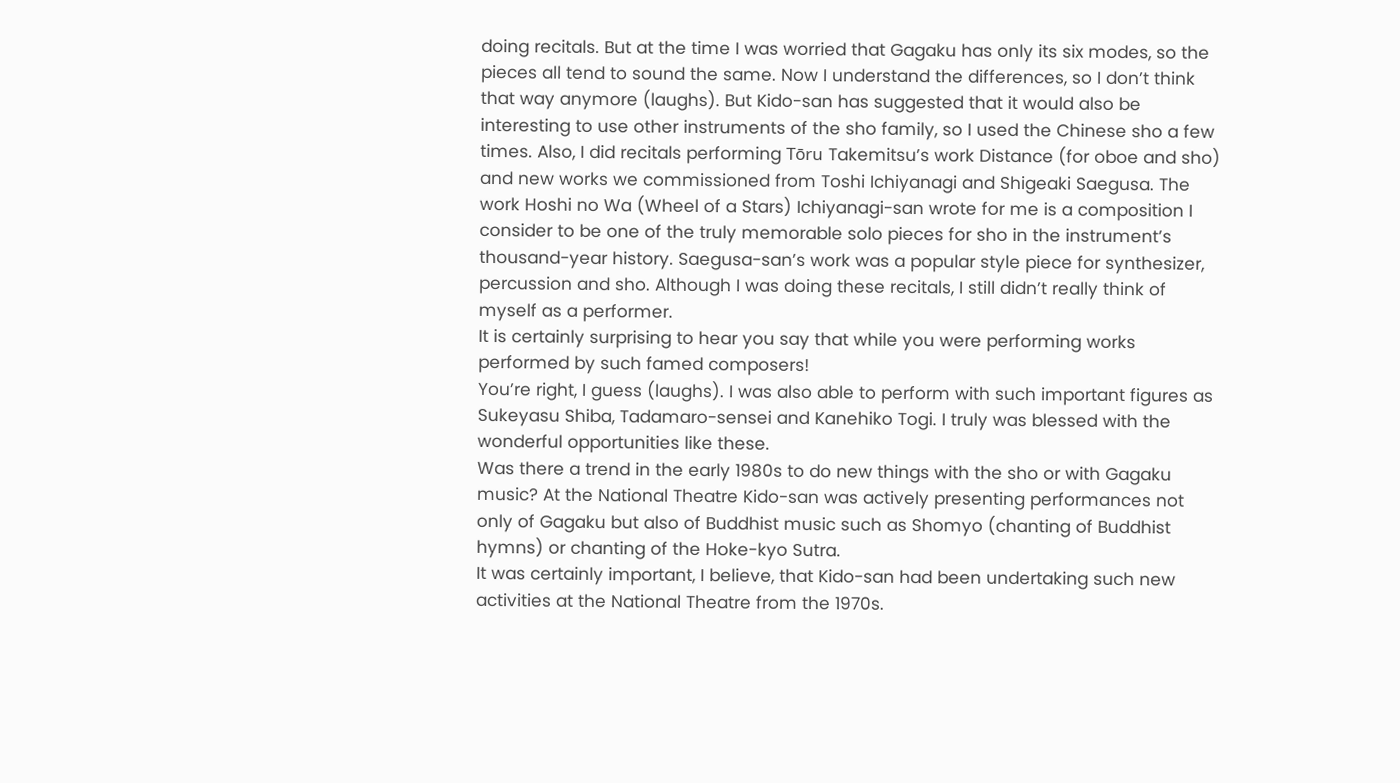doing recitals. But at the time I was worried that Gagaku has only its six modes, so the pieces all tend to sound the same. Now I understand the differences, so I don’t think that way anymore (laughs). But Kido-san has suggested that it would also be interesting to use other instruments of the sho family, so I used the Chinese sho a few times. Also, I did recitals performing Tōru Takemitsu’s work Distance (for oboe and sho) and new works we commissioned from Toshi Ichiyanagi and Shigeaki Saegusa. The work Hoshi no Wa (Wheel of a Stars) Ichiyanagi-san wrote for me is a composition I consider to be one of the truly memorable solo pieces for sho in the instrument’s thousand-year history. Saegusa-san’s work was a popular style piece for synthesizer, percussion and sho. Although I was doing these recitals, I still didn’t really think of myself as a performer.
It is certainly surprising to hear you say that while you were performing works performed by such famed composers!
You’re right, I guess (laughs). I was also able to perform with such important figures as Sukeyasu Shiba, Tadamaro-sensei and Kanehiko Togi. I truly was blessed with the wonderful opportunities like these.
Was there a trend in the early 1980s to do new things with the sho or with Gagaku music? At the National Theatre Kido-san was actively presenting performances not only of Gagaku but also of Buddhist music such as Shomyo (chanting of Buddhist hymns) or chanting of the Hoke-kyo Sutra.
It was certainly important, I believe, that Kido-san had been undertaking such new activities at the National Theatre from the 1970s.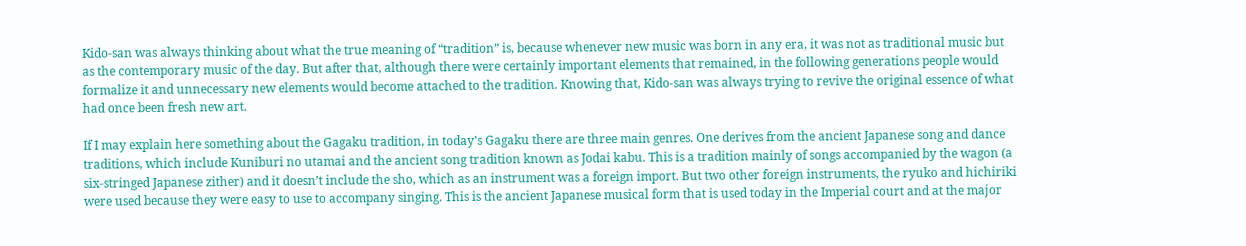Kido-san was always thinking about what the true meaning of “tradition” is, because whenever new music was born in any era, it was not as traditional music but as the contemporary music of the day. But after that, although there were certainly important elements that remained, in the following generations people would formalize it and unnecessary new elements would become attached to the tradition. Knowing that, Kido-san was always trying to revive the original essence of what had once been fresh new art.

If I may explain here something about the Gagaku tradition, in today’s Gagaku there are three main genres. One derives from the ancient Japanese song and dance traditions, which include Kuniburi no utamai and the ancient song tradition known as Jodai kabu. This is a tradition mainly of songs accompanied by the wagon (a six-stringed Japanese zither) and it doesn’t include the sho, which as an instrument was a foreign import. But two other foreign instruments, the ryuko and hichiriki were used because they were easy to use to accompany singing. This is the ancient Japanese musical form that is used today in the Imperial court and at the major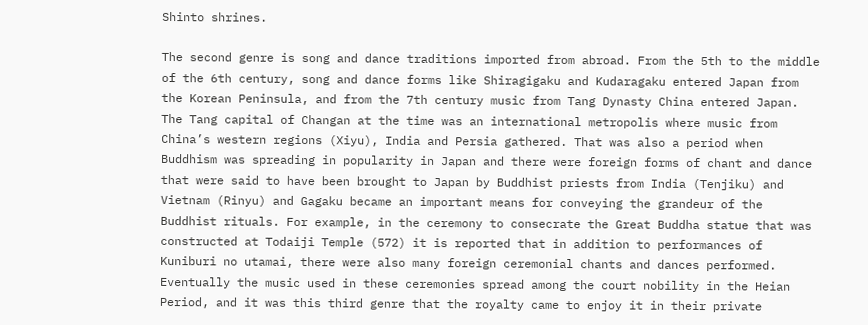Shinto shrines.

The second genre is song and dance traditions imported from abroad. From the 5th to the middle of the 6th century, song and dance forms like Shiragigaku and Kudaragaku entered Japan from the Korean Peninsula, and from the 7th century music from Tang Dynasty China entered Japan. The Tang capital of Changan at the time was an international metropolis where music from China’s western regions (Xiyu), India and Persia gathered. That was also a period when Buddhism was spreading in popularity in Japan and there were foreign forms of chant and dance that were said to have been brought to Japan by Buddhist priests from India (Tenjiku) and Vietnam (Rinyu) and Gagaku became an important means for conveying the grandeur of the Buddhist rituals. For example, in the ceremony to consecrate the Great Buddha statue that was constructed at Todaiji Temple (572) it is reported that in addition to performances of Kuniburi no utamai, there were also many foreign ceremonial chants and dances performed. Eventually the music used in these ceremonies spread among the court nobility in the Heian Period, and it was this third genre that the royalty came to enjoy it in their private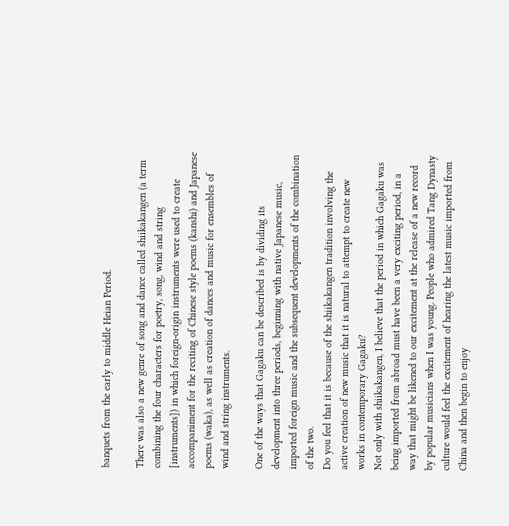banquets from the early to middle Heian Period.

There was also a new genre of song and dance called shiikakangen (a term combining the four characters for poetry, song, wind and string [instruments]) in which foreign-origin instruments were used to create accompaniment for the reciting of Chinese style poems (kanshi) and Japanese poems (waka), as well as creation of dances and music for ensembles of wind and string instruments.

One of the ways that Gagaku can be described is by dividing its development into three periods, beginning with native Japanese music, imported foreign music and the subsequent developments of the combination of the two.
Do you feel that it is because of the shiikakangen tradition involving the active creation of new music that it is natural to attempt to create new works in contemporary Gagaku?
Not only with shiikakangen, I believe that the period in which Gagaku was being imported from abroad must have been a very exciting period, in a way that might be likened to our excitement at the release of a new record by popular musicians when I was young. People who admired Tang Dynasty culture would feel the excitement of hearing the latest music imported from China and then begin to enjoy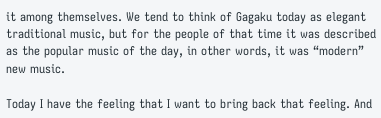it among themselves. We tend to think of Gagaku today as elegant traditional music, but for the people of that time it was described as the popular music of the day, in other words, it was “modern” new music.

Today I have the feeling that I want to bring back that feeling. And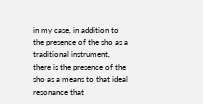in my case, in addition to the presence of the sho as a traditional instrument, there is the presence of the sho as a means to that ideal resonance that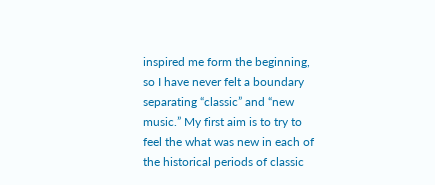inspired me form the beginning, so I have never felt a boundary separating “classic” and “new music.” My first aim is to try to feel the what was new in each of the historical periods of classic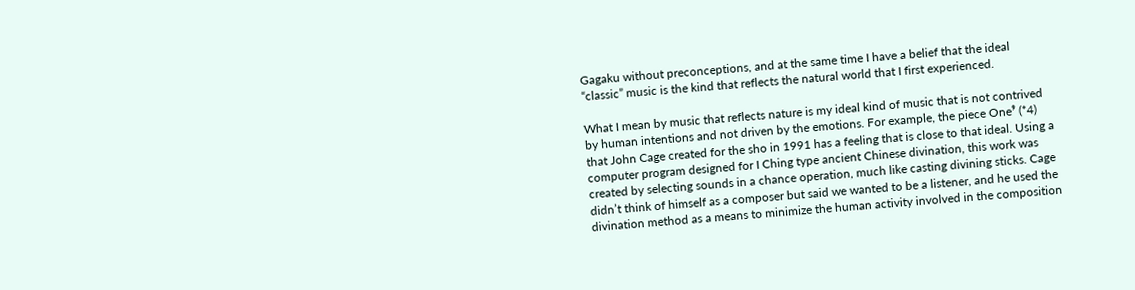Gagaku without preconceptions, and at the same time I have a belief that the ideal “classic” music is the kind that reflects the natural world that I first experienced.

What I mean by music that reflects nature is my ideal kind of music that is not contrived by human intentions and not driven by the emotions. For example, the piece One⁹ (*4) that John Cage created for the sho in 1991 has a feeling that is close to that ideal. Using a computer program designed for I Ching type ancient Chinese divination, this work was created by selecting sounds in a chance operation, much like casting divining sticks. Cage didn’t think of himself as a composer but said we wanted to be a listener, and he used the divination method as a means to minimize the human activity involved in the composition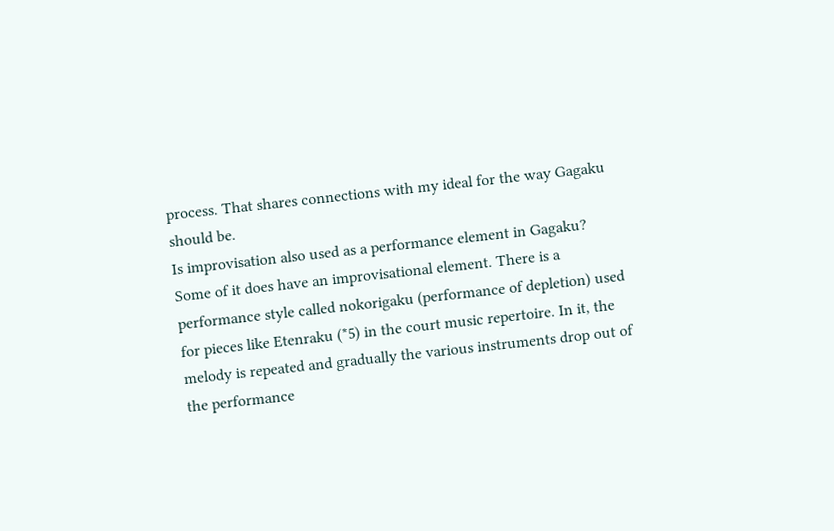process. That shares connections with my ideal for the way Gagaku should be.
Is improvisation also used as a performance element in Gagaku?
Some of it does have an improvisational element. There is a performance style called nokorigaku (performance of depletion) used for pieces like Etenraku (*5) in the court music repertoire. In it, the melody is repeated and gradually the various instruments drop out of the performance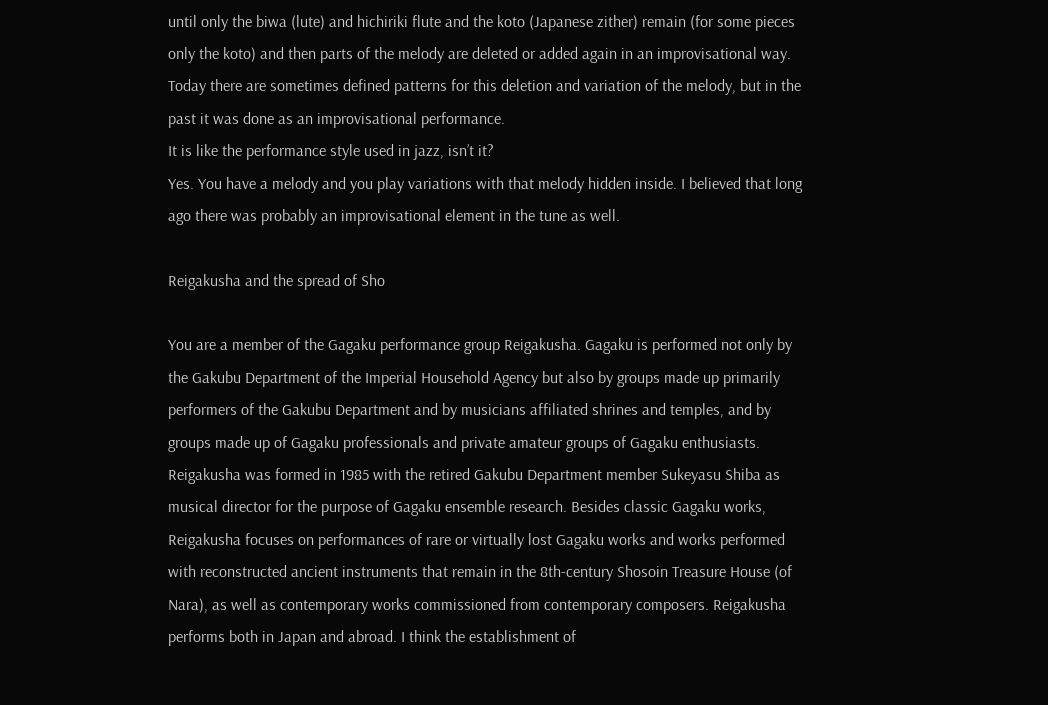until only the biwa (lute) and hichiriki flute and the koto (Japanese zither) remain (for some pieces only the koto) and then parts of the melody are deleted or added again in an improvisational way. Today there are sometimes defined patterns for this deletion and variation of the melody, but in the past it was done as an improvisational performance.
It is like the performance style used in jazz, isn’t it?
Yes. You have a melody and you play variations with that melody hidden inside. I believed that long ago there was probably an improvisational element in the tune as well.

Reigakusha and the spread of Sho

You are a member of the Gagaku performance group Reigakusha. Gagaku is performed not only by the Gakubu Department of the Imperial Household Agency but also by groups made up primarily performers of the Gakubu Department and by musicians affiliated shrines and temples, and by groups made up of Gagaku professionals and private amateur groups of Gagaku enthusiasts. Reigakusha was formed in 1985 with the retired Gakubu Department member Sukeyasu Shiba as musical director for the purpose of Gagaku ensemble research. Besides classic Gagaku works, Reigakusha focuses on performances of rare or virtually lost Gagaku works and works performed with reconstructed ancient instruments that remain in the 8th-century Shosoin Treasure House (of Nara), as well as contemporary works commissioned from contemporary composers. Reigakusha performs both in Japan and abroad. I think the establishment of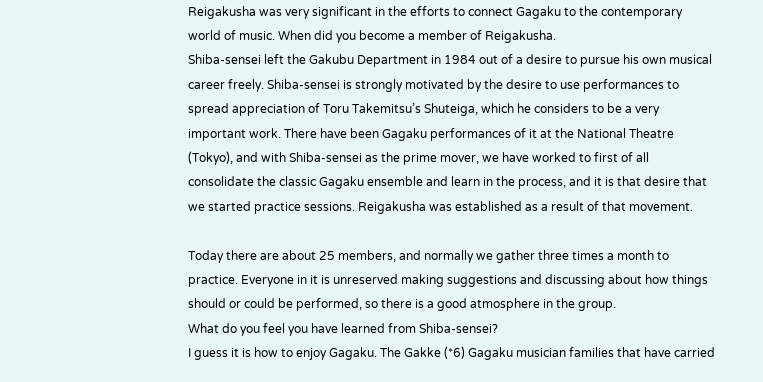Reigakusha was very significant in the efforts to connect Gagaku to the contemporary world of music. When did you become a member of Reigakusha.
Shiba-sensei left the Gakubu Department in 1984 out of a desire to pursue his own musical career freely. Shiba-sensei is strongly motivated by the desire to use performances to spread appreciation of Toru Takemitsu’s Shuteiga, which he considers to be a very important work. There have been Gagaku performances of it at the National Theatre (Tokyo), and with Shiba-sensei as the prime mover, we have worked to first of all consolidate the classic Gagaku ensemble and learn in the process, and it is that desire that we started practice sessions. Reigakusha was established as a result of that movement.

Today there are about 25 members, and normally we gather three times a month to practice. Everyone in it is unreserved making suggestions and discussing about how things should or could be performed, so there is a good atmosphere in the group.
What do you feel you have learned from Shiba-sensei?
I guess it is how to enjoy Gagaku. The Gakke (*6) Gagaku musician families that have carried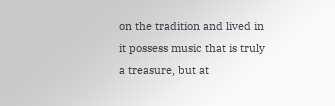on the tradition and lived in it possess music that is truly a treasure, but at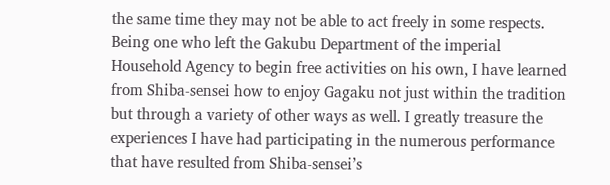the same time they may not be able to act freely in some respects. Being one who left the Gakubu Department of the imperial Household Agency to begin free activities on his own, I have learned from Shiba-sensei how to enjoy Gagaku not just within the tradition but through a variety of other ways as well. I greatly treasure the experiences I have had participating in the numerous performance that have resulted from Shiba-sensei’s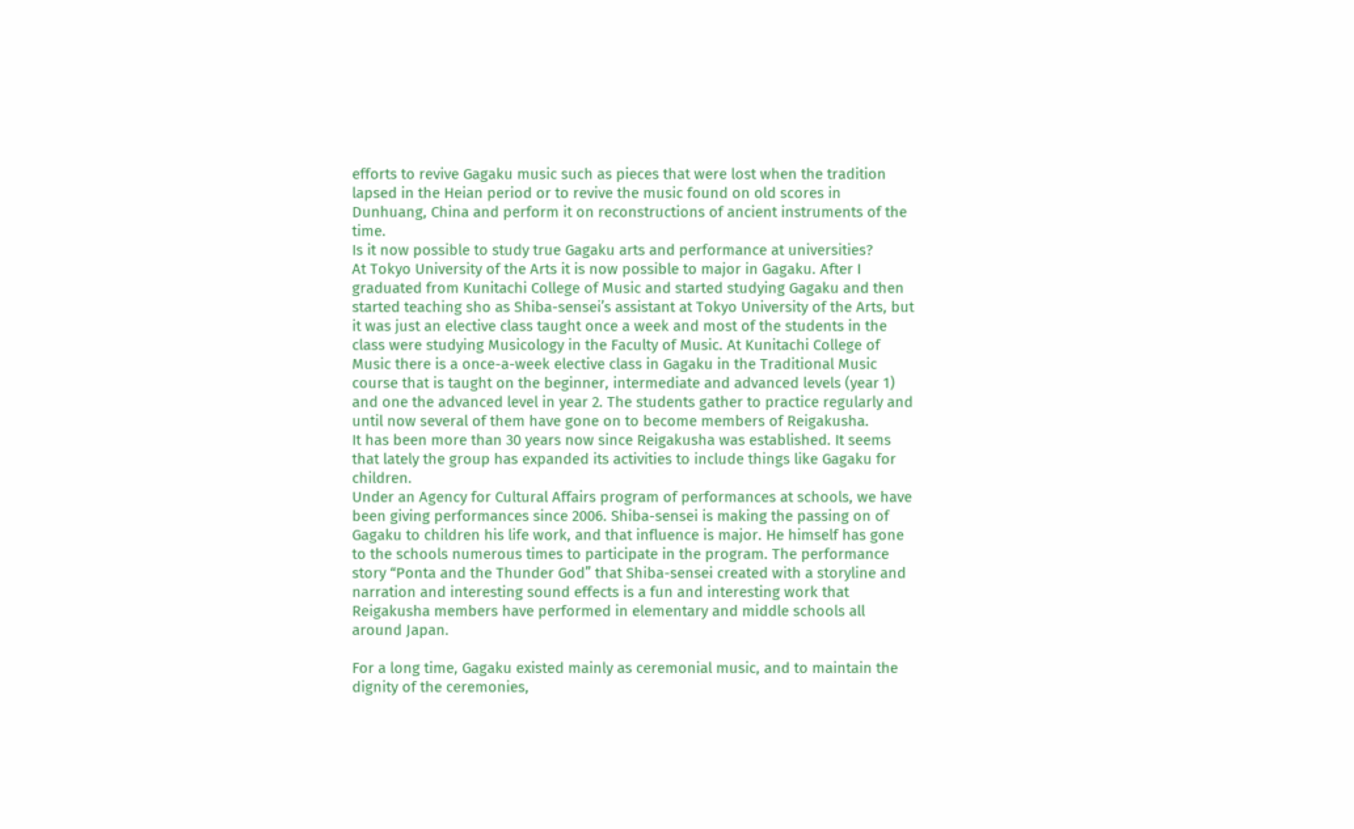efforts to revive Gagaku music such as pieces that were lost when the tradition lapsed in the Heian period or to revive the music found on old scores in Dunhuang, China and perform it on reconstructions of ancient instruments of the time.
Is it now possible to study true Gagaku arts and performance at universities?
At Tokyo University of the Arts it is now possible to major in Gagaku. After I graduated from Kunitachi College of Music and started studying Gagaku and then started teaching sho as Shiba-sensei’s assistant at Tokyo University of the Arts, but it was just an elective class taught once a week and most of the students in the class were studying Musicology in the Faculty of Music. At Kunitachi College of Music there is a once-a-week elective class in Gagaku in the Traditional Music course that is taught on the beginner, intermediate and advanced levels (year 1) and one the advanced level in year 2. The students gather to practice regularly and until now several of them have gone on to become members of Reigakusha.
It has been more than 30 years now since Reigakusha was established. It seems that lately the group has expanded its activities to include things like Gagaku for children.
Under an Agency for Cultural Affairs program of performances at schools, we have been giving performances since 2006. Shiba-sensei is making the passing on of Gagaku to children his life work, and that influence is major. He himself has gone to the schools numerous times to participate in the program. The performance story “Ponta and the Thunder God” that Shiba-sensei created with a storyline and narration and interesting sound effects is a fun and interesting work that Reigakusha members have performed in elementary and middle schools all around Japan.

For a long time, Gagaku existed mainly as ceremonial music, and to maintain the dignity of the ceremonies,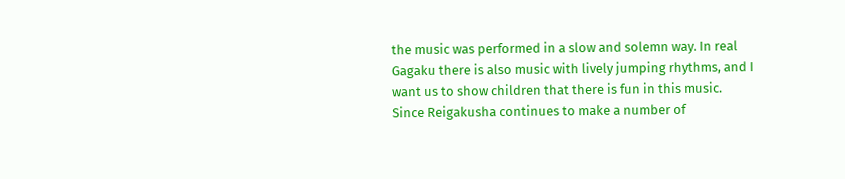the music was performed in a slow and solemn way. In real Gagaku there is also music with lively jumping rhythms, and I want us to show children that there is fun in this music.
Since Reigakusha continues to make a number of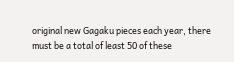original new Gagaku pieces each year, there must be a total of least 50 of these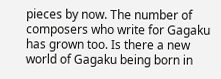pieces by now. The number of composers who write for Gagaku has grown too. Is there a new world of Gagaku being born in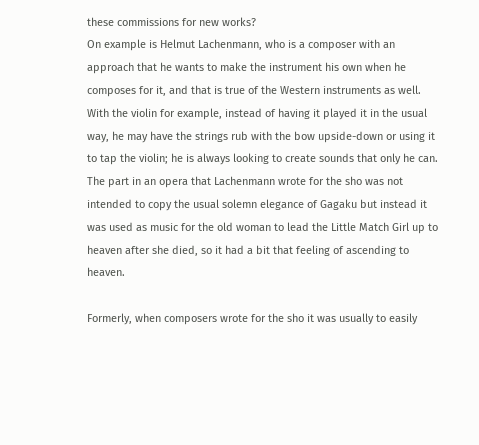these commissions for new works?
On example is Helmut Lachenmann, who is a composer with an approach that he wants to make the instrument his own when he composes for it, and that is true of the Western instruments as well. With the violin for example, instead of having it played it in the usual way, he may have the strings rub with the bow upside-down or using it to tap the violin; he is always looking to create sounds that only he can. The part in an opera that Lachenmann wrote for the sho was not intended to copy the usual solemn elegance of Gagaku but instead it was used as music for the old woman to lead the Little Match Girl up to heaven after she died, so it had a bit that feeling of ascending to heaven.

Formerly, when composers wrote for the sho it was usually to easily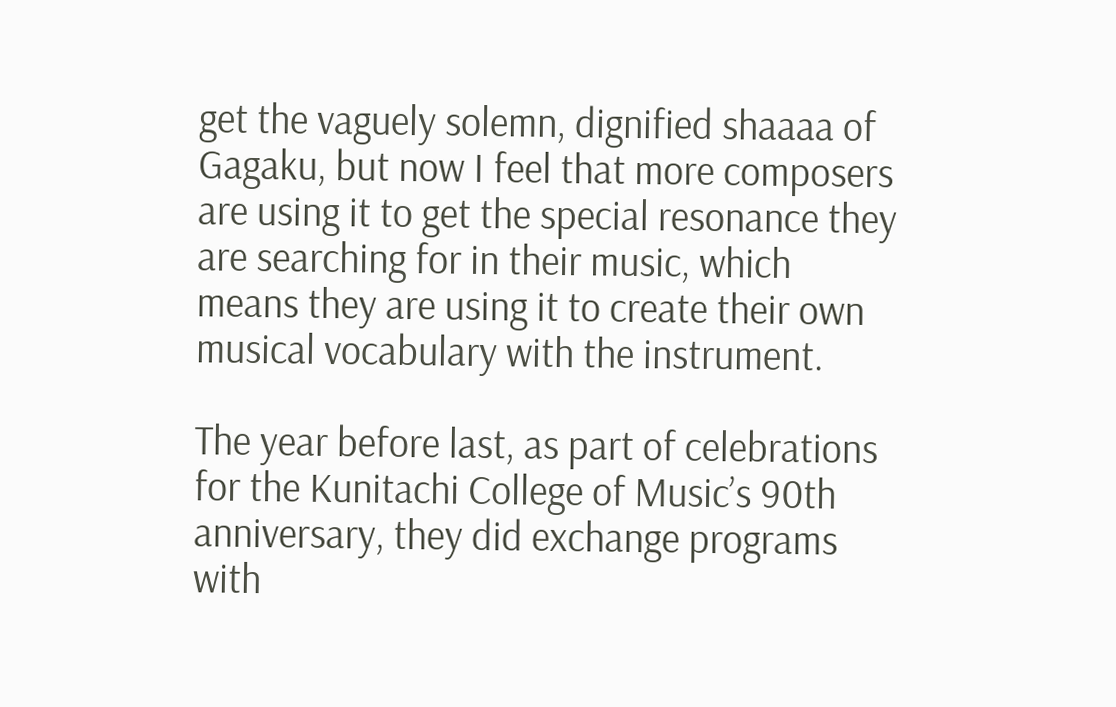get the vaguely solemn, dignified shaaaa of Gagaku, but now I feel that more composers are using it to get the special resonance they are searching for in their music, which means they are using it to create their own musical vocabulary with the instrument.

The year before last, as part of celebrations for the Kunitachi College of Music’s 90th anniversary, they did exchange programs with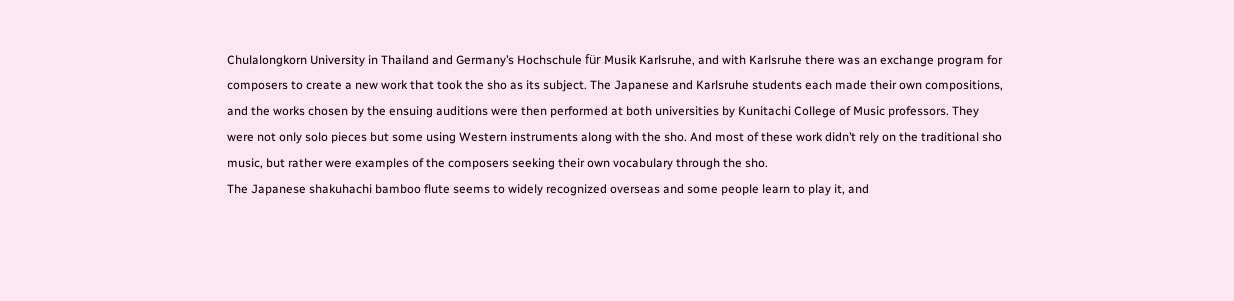Chulalongkorn University in Thailand and Germany’s Hochschule für Musik Karlsruhe, and with Karlsruhe there was an exchange program for composers to create a new work that took the sho as its subject. The Japanese and Karlsruhe students each made their own compositions, and the works chosen by the ensuing auditions were then performed at both universities by Kunitachi College of Music professors. They were not only solo pieces but some using Western instruments along with the sho. And most of these work didn’t rely on the traditional sho music, but rather were examples of the composers seeking their own vocabulary through the sho.
The Japanese shakuhachi bamboo flute seems to widely recognized overseas and some people learn to play it, and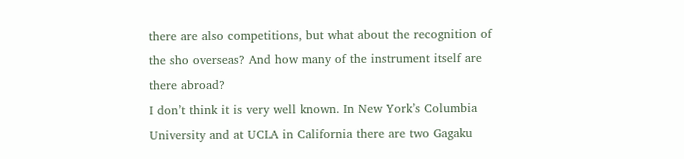there are also competitions, but what about the recognition of the sho overseas? And how many of the instrument itself are there abroad?
I don’t think it is very well known. In New York’s Columbia University and at UCLA in California there are two Gagaku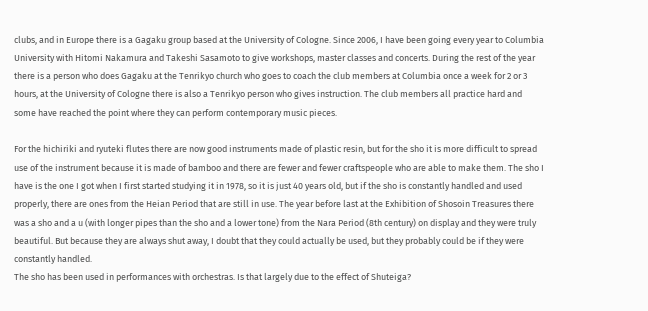clubs, and in Europe there is a Gagaku group based at the University of Cologne. Since 2006, I have been going every year to Columbia University with Hitomi Nakamura and Takeshi Sasamoto to give workshops, master classes and concerts. During the rest of the year there is a person who does Gagaku at the Tenrikyo church who goes to coach the club members at Columbia once a week for 2 or 3 hours, at the University of Cologne there is also a Tenrikyo person who gives instruction. The club members all practice hard and some have reached the point where they can perform contemporary music pieces.

For the hichiriki and ryuteki flutes there are now good instruments made of plastic resin, but for the sho it is more difficult to spread use of the instrument because it is made of bamboo and there are fewer and fewer craftspeople who are able to make them. The sho I have is the one I got when I first started studying it in 1978, so it is just 40 years old, but if the sho is constantly handled and used properly, there are ones from the Heian Period that are still in use. The year before last at the Exhibition of Shosoin Treasures there was a sho and a u (with longer pipes than the sho and a lower tone) from the Nara Period (8th century) on display and they were truly beautiful. But because they are always shut away, I doubt that they could actually be used, but they probably could be if they were constantly handled.
The sho has been used in performances with orchestras. Is that largely due to the effect of Shuteiga?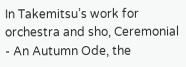In Takemitsu’s work for orchestra and sho, Ceremonial - An Autumn Ode, the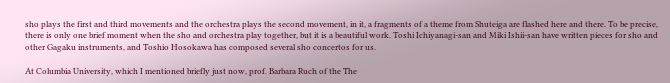sho plays the first and third movements and the orchestra plays the second movement, in it, a fragments of a theme from Shuteiga are flashed here and there. To be precise, there is only one brief moment when the sho and orchestra play together, but it is a beautiful work. Toshi Ichiyanagi-san and Miki Ishii-san have written pieces for sho and other Gagaku instruments, and Toshio Hosokawa has composed several sho concertos for us.

At Columbia University, which I mentioned briefly just now, prof. Barbara Ruch of the The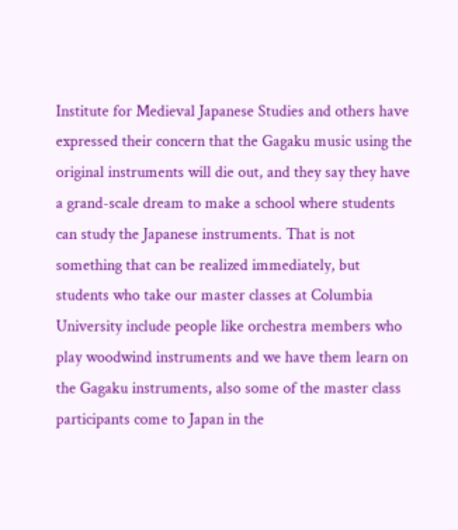Institute for Medieval Japanese Studies and others have expressed their concern that the Gagaku music using the original instruments will die out, and they say they have a grand-scale dream to make a school where students can study the Japanese instruments. That is not something that can be realized immediately, but students who take our master classes at Columbia University include people like orchestra members who play woodwind instruments and we have them learn on the Gagaku instruments, also some of the master class participants come to Japan in the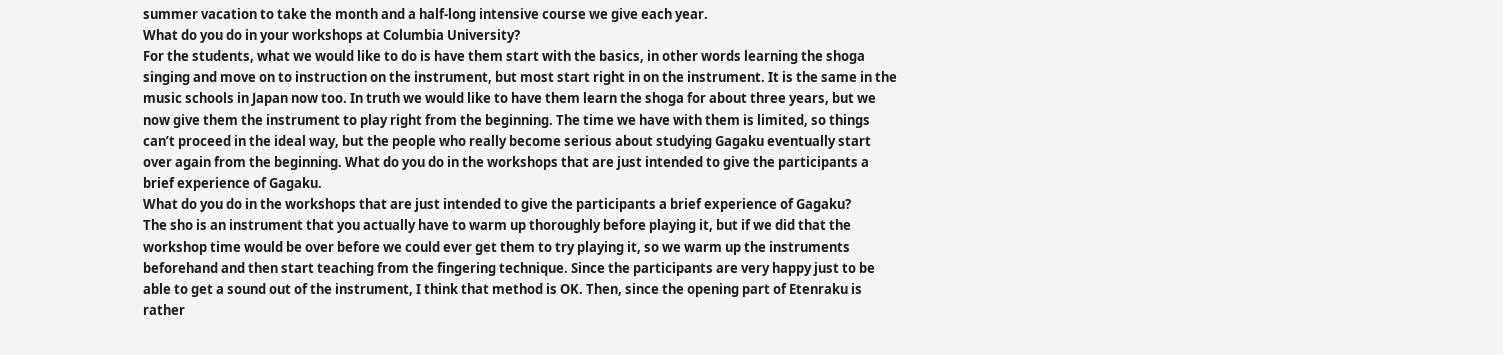summer vacation to take the month and a half-long intensive course we give each year.
What do you do in your workshops at Columbia University?
For the students, what we would like to do is have them start with the basics, in other words learning the shoga singing and move on to instruction on the instrument, but most start right in on the instrument. It is the same in the music schools in Japan now too. In truth we would like to have them learn the shoga for about three years, but we now give them the instrument to play right from the beginning. The time we have with them is limited, so things can’t proceed in the ideal way, but the people who really become serious about studying Gagaku eventually start over again from the beginning. What do you do in the workshops that are just intended to give the participants a brief experience of Gagaku.
What do you do in the workshops that are just intended to give the participants a brief experience of Gagaku?
The sho is an instrument that you actually have to warm up thoroughly before playing it, but if we did that the workshop time would be over before we could ever get them to try playing it, so we warm up the instruments beforehand and then start teaching from the fingering technique. Since the participants are very happy just to be able to get a sound out of the instrument, I think that method is OK. Then, since the opening part of Etenraku is rather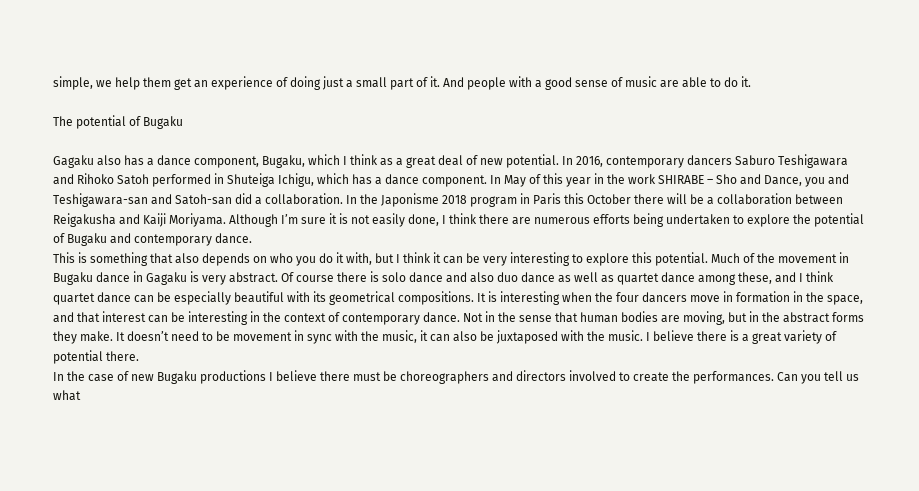simple, we help them get an experience of doing just a small part of it. And people with a good sense of music are able to do it.

The potential of Bugaku

Gagaku also has a dance component, Bugaku, which I think as a great deal of new potential. In 2016, contemporary dancers Saburo Teshigawara and Rihoko Satoh performed in Shuteiga Ichigu, which has a dance component. In May of this year in the work SHIRABE – Sho and Dance, you and Teshigawara-san and Satoh-san did a collaboration. In the Japonisme 2018 program in Paris this October there will be a collaboration between Reigakusha and Kaiji Moriyama. Although I’m sure it is not easily done, I think there are numerous efforts being undertaken to explore the potential of Bugaku and contemporary dance.
This is something that also depends on who you do it with, but I think it can be very interesting to explore this potential. Much of the movement in Bugaku dance in Gagaku is very abstract. Of course there is solo dance and also duo dance as well as quartet dance among these, and I think quartet dance can be especially beautiful with its geometrical compositions. It is interesting when the four dancers move in formation in the space, and that interest can be interesting in the context of contemporary dance. Not in the sense that human bodies are moving, but in the abstract forms they make. It doesn’t need to be movement in sync with the music, it can also be juxtaposed with the music. I believe there is a great variety of potential there.
In the case of new Bugaku productions I believe there must be choreographers and directors involved to create the performances. Can you tell us what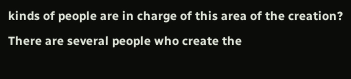kinds of people are in charge of this area of the creation?
There are several people who create the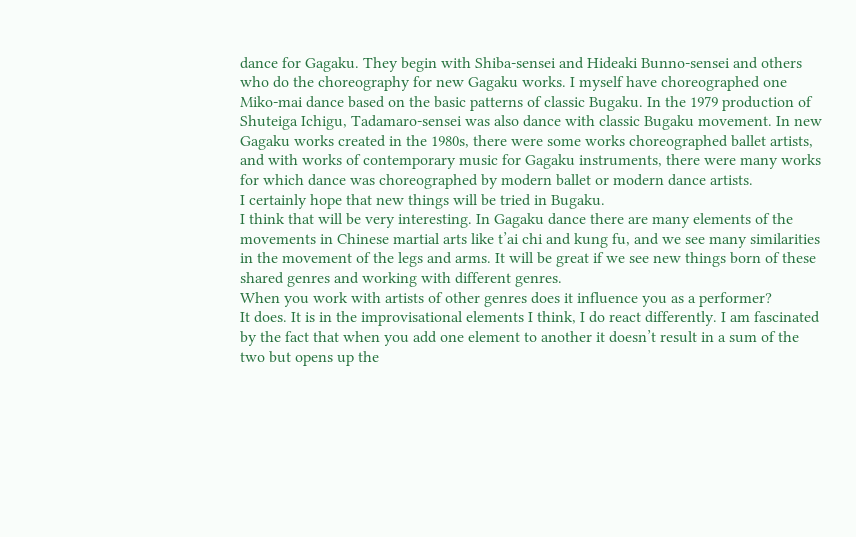dance for Gagaku. They begin with Shiba-sensei and Hideaki Bunno-sensei and others who do the choreography for new Gagaku works. I myself have choreographed one Miko-mai dance based on the basic patterns of classic Bugaku. In the 1979 production of Shuteiga Ichigu, Tadamaro-sensei was also dance with classic Bugaku movement. In new Gagaku works created in the 1980s, there were some works choreographed ballet artists, and with works of contemporary music for Gagaku instruments, there were many works for which dance was choreographed by modern ballet or modern dance artists.
I certainly hope that new things will be tried in Bugaku.
I think that will be very interesting. In Gagaku dance there are many elements of the movements in Chinese martial arts like t’ai chi and kung fu, and we see many similarities in the movement of the legs and arms. It will be great if we see new things born of these shared genres and working with different genres.
When you work with artists of other genres does it influence you as a performer?
It does. It is in the improvisational elements I think, I do react differently. I am fascinated by the fact that when you add one element to another it doesn’t result in a sum of the two but opens up the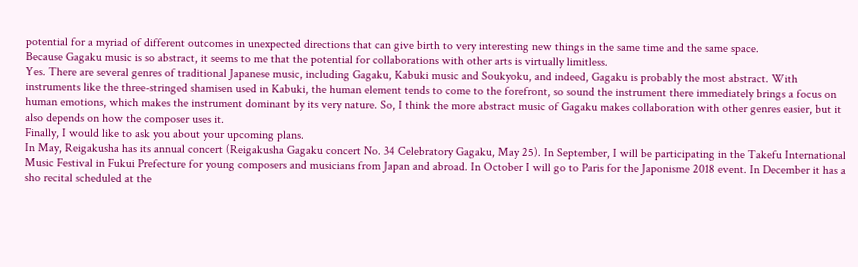potential for a myriad of different outcomes in unexpected directions that can give birth to very interesting new things in the same time and the same space.
Because Gagaku music is so abstract, it seems to me that the potential for collaborations with other arts is virtually limitless.
Yes. There are several genres of traditional Japanese music, including Gagaku, Kabuki music and Soukyoku, and indeed, Gagaku is probably the most abstract. With instruments like the three-stringed shamisen used in Kabuki, the human element tends to come to the forefront, so sound the instrument there immediately brings a focus on human emotions, which makes the instrument dominant by its very nature. So, I think the more abstract music of Gagaku makes collaboration with other genres easier, but it also depends on how the composer uses it.
Finally, I would like to ask you about your upcoming plans.
In May, Reigakusha has its annual concert (Reigakusha Gagaku concert No. 34 Celebratory Gagaku, May 25). In September, I will be participating in the Takefu International Music Festival in Fukui Prefecture for young composers and musicians from Japan and abroad. In October I will go to Paris for the Japonisme 2018 event. In December it has a sho recital scheduled at the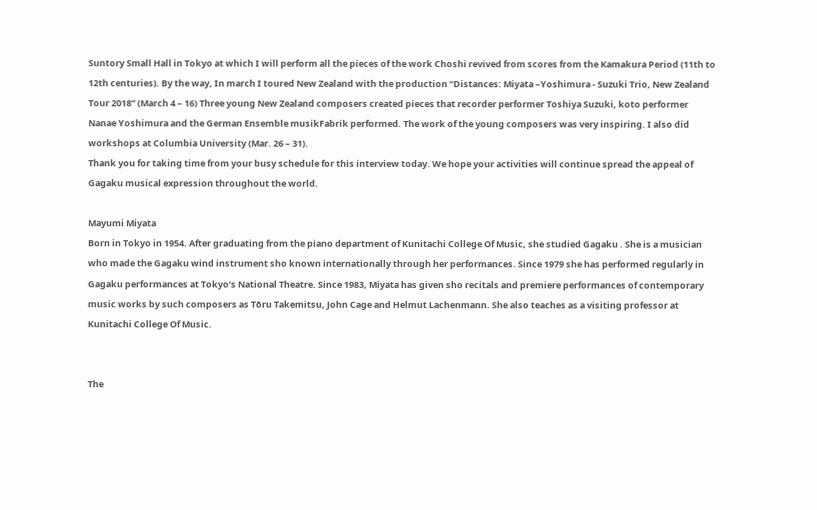Suntory Small Hall in Tokyo at which I will perform all the pieces of the work Choshi revived from scores from the Kamakura Period (11th to 12th centuries). By the way, In march I toured New Zealand with the production “Distances: Miyata –Yoshimura - Suzuki Trio, New Zealand Tour 2018” (March 4 – 16) Three young New Zealand composers created pieces that recorder performer Toshiya Suzuki, koto performer Nanae Yoshimura and the German Ensemble musikFabrik performed. The work of the young composers was very inspiring. I also did workshops at Columbia University (Mar. 26 – 31).
Thank you for taking time from your busy schedule for this interview today. We hope your activities will continue spread the appeal of Gagaku musical expression throughout the world.

Mayumi Miyata
Born in Tokyo in 1954. After graduating from the piano department of Kunitachi College Of Music, she studied Gagaku . She is a musician who made the Gagaku wind instrument sho known internationally through her performances. Since 1979 she has performed regularly in Gagaku performances at Tokyo’s National Theatre. Since 1983, Miyata has given sho recitals and premiere performances of contemporary music works by such composers as Tōru Takemitsu, John Cage and Helmut Lachenmann. She also teaches as a visiting professor at Kunitachi College Of Music.


The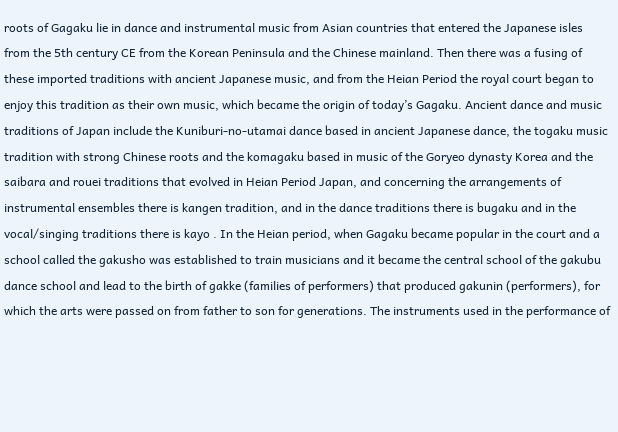roots of Gagaku lie in dance and instrumental music from Asian countries that entered the Japanese isles from the 5th century CE from the Korean Peninsula and the Chinese mainland. Then there was a fusing of these imported traditions with ancient Japanese music, and from the Heian Period the royal court began to enjoy this tradition as their own music, which became the origin of today’s Gagaku. Ancient dance and music traditions of Japan include the Kuniburi-no-utamai dance based in ancient Japanese dance, the togaku music tradition with strong Chinese roots and the komagaku based in music of the Goryeo dynasty Korea and the saibara and rouei traditions that evolved in Heian Period Japan, and concerning the arrangements of instrumental ensembles there is kangen tradition, and in the dance traditions there is bugaku and in the vocal/singing traditions there is kayo . In the Heian period, when Gagaku became popular in the court and a school called the gakusho was established to train musicians and it became the central school of the gakubu dance school and lead to the birth of gakke (families of performers) that produced gakunin (performers), for which the arts were passed on from father to son for generations. The instruments used in the performance of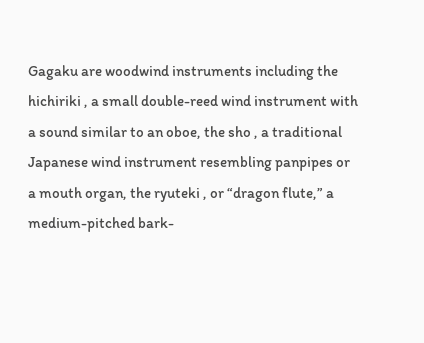Gagaku are woodwind instruments including the hichiriki , a small double-reed wind instrument with a sound similar to an oboe, the sho , a traditional Japanese wind instrument resembling panpipes or a mouth organ, the ryuteki , or “dragon flute,” a medium-pitched bark-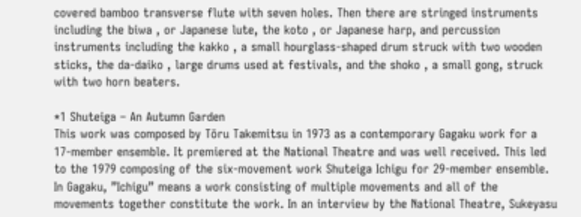covered bamboo transverse flute with seven holes. Then there are stringed instruments including the biwa , or Japanese lute, the koto , or Japanese harp, and percussion instruments including the kakko , a small hourglass-shaped drum struck with two wooden sticks, the da-daiko , large drums used at festivals, and the shoko , a small gong, struck with two horn beaters.

*1 Shuteiga – An Autumn Garden
This work was composed by Tōru Takemitsu in 1973 as a contemporary Gagaku work for a 17-member ensemble. It premiered at the National Theatre and was well received. This led to the 1979 composing of the six-movement work Shuteiga Ichigu for 29-member ensemble. In Gagaku, ”Ichigu” means a work consisting of multiple movements and all of the movements together constitute the work. In an interview by the National Theatre, Sukeyasu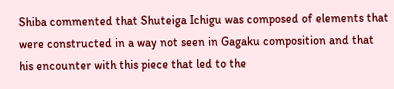Shiba commented that Shuteiga Ichigu was composed of elements that were constructed in a way not seen in Gagaku composition and that his encounter with this piece that led to the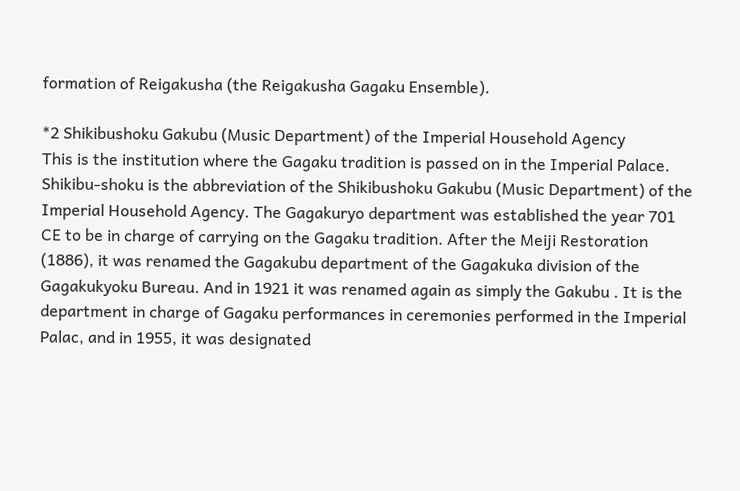formation of Reigakusha (the Reigakusha Gagaku Ensemble).

*2 Shikibushoku Gakubu (Music Department) of the Imperial Household Agency
This is the institution where the Gagaku tradition is passed on in the Imperial Palace. Shikibu-shoku is the abbreviation of the Shikibushoku Gakubu (Music Department) of the Imperial Household Agency. The Gagakuryo department was established the year 701 CE to be in charge of carrying on the Gagaku tradition. After the Meiji Restoration (1886), it was renamed the Gagakubu department of the Gagakuka division of the Gagakukyoku Bureau. And in 1921 it was renamed again as simply the Gakubu . It is the department in charge of Gagaku performances in ceremonies performed in the Imperial Palac, and in 1955, it was designated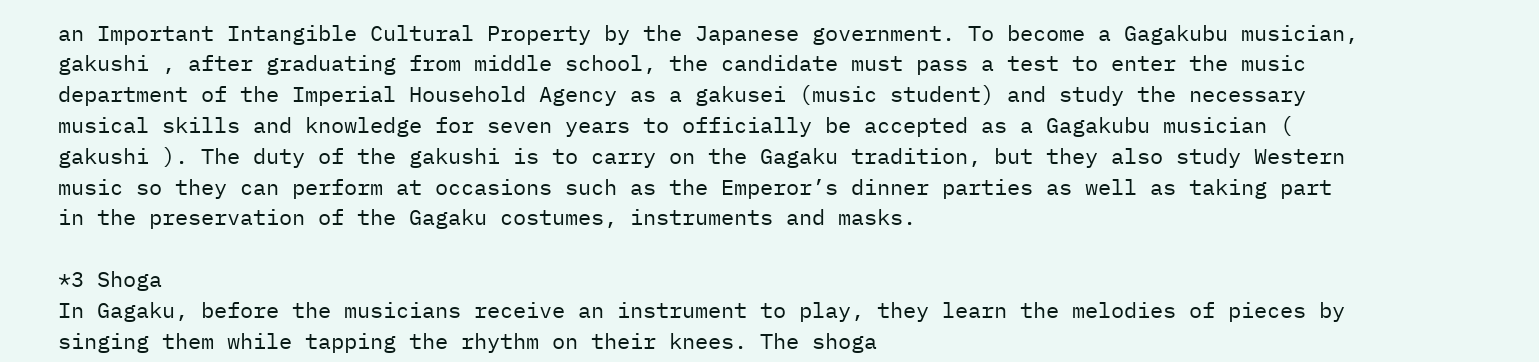an Important Intangible Cultural Property by the Japanese government. To become a Gagakubu musician, gakushi , after graduating from middle school, the candidate must pass a test to enter the music department of the Imperial Household Agency as a gakusei (music student) and study the necessary musical skills and knowledge for seven years to officially be accepted as a Gagakubu musician ( gakushi ). The duty of the gakushi is to carry on the Gagaku tradition, but they also study Western music so they can perform at occasions such as the Emperor’s dinner parties as well as taking part in the preservation of the Gagaku costumes, instruments and masks.

*3 Shoga
In Gagaku, before the musicians receive an instrument to play, they learn the melodies of pieces by singing them while tapping the rhythm on their knees. The shoga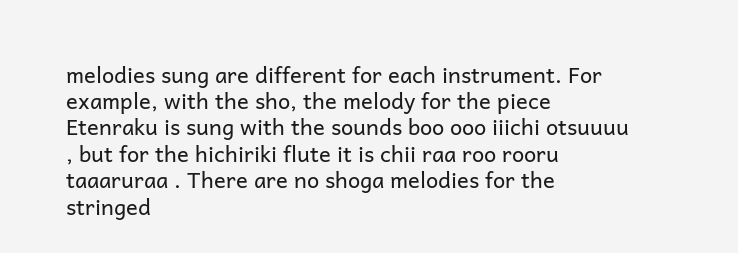melodies sung are different for each instrument. For example, with the sho, the melody for the piece Etenraku is sung with the sounds boo ooo iiichi otsuuuu , but for the hichiriki flute it is chii raa roo rooru taaaruraa . There are no shoga melodies for the stringed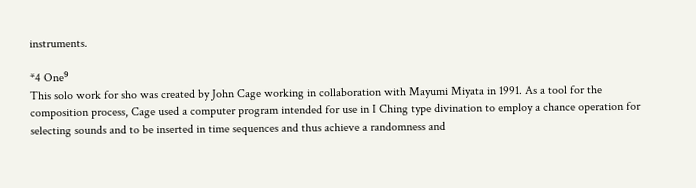instruments.

*4 One⁹
This solo work for sho was created by John Cage working in collaboration with Mayumi Miyata in 1991. As a tool for the composition process, Cage used a computer program intended for use in I Ching type divination to employ a chance operation for selecting sounds and to be inserted in time sequences and thus achieve a randomness and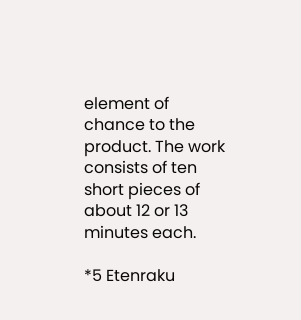element of chance to the product. The work consists of ten short pieces of about 12 or 13 minutes each.

*5 Etenraku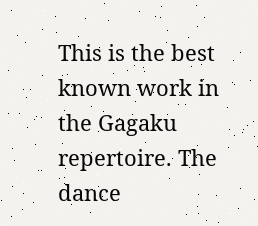This is the best known work in the Gagaku repertoire. The dance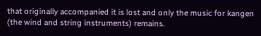that originally accompanied it is lost and only the music for kangen (the wind and string instruments) remains.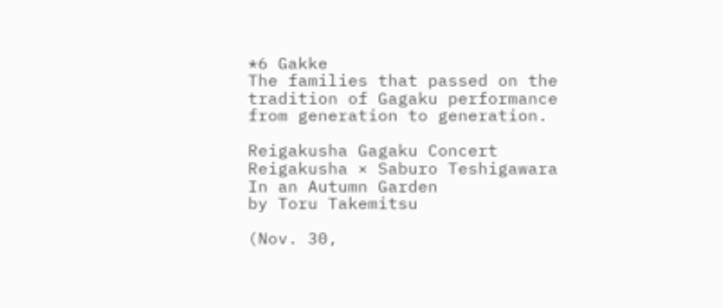*6 Gakke
The families that passed on the tradition of Gagaku performance from generation to generation.

Reigakusha Gagaku Concert
Reigakusha × Saburo Teshigawara
In an Autumn Garden
by Toru Takemitsu

(Nov. 30,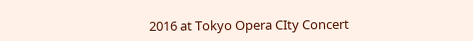2016 at Tokyo Opera CIty Concert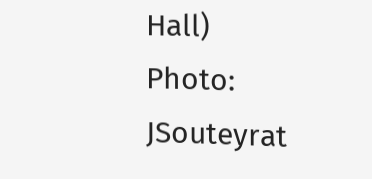Hall)
Photo: JSouteyrat